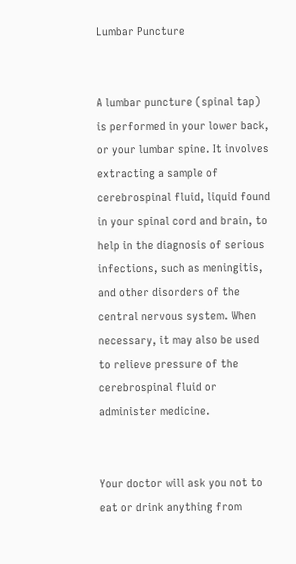Lumbar Puncture


A lumbar puncture (spinal tap) is performed in your lower back, or your lumbar spine. It involves extracting a sample of cerebrospinal fluid, liquid found in your spinal cord and brain, to help in the diagnosis of serious infections, such as meningitis, and other disorders of the central nervous system. When necessary, it may also be used to relieve pressure of the cerebrospinal fluid or administer medicine.


Your doctor will ask you not to eat or drink anything from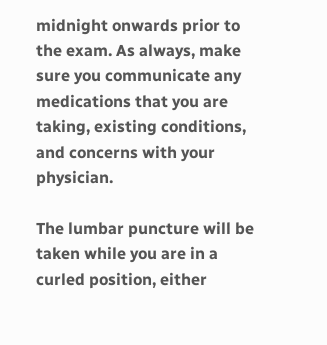midnight onwards prior to the exam. As always, make sure you communicate any medications that you are taking, existing conditions, and concerns with your physician.

The lumbar puncture will be taken while you are in a curled position, either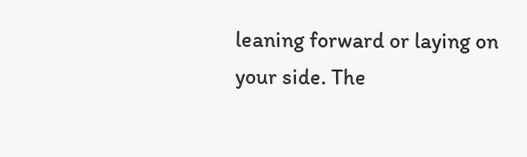leaning forward or laying on your side. The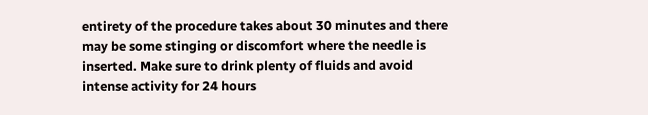entirety of the procedure takes about 30 minutes and there may be some stinging or discomfort where the needle is inserted. Make sure to drink plenty of fluids and avoid intense activity for 24 hours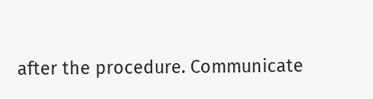after the procedure. Communicate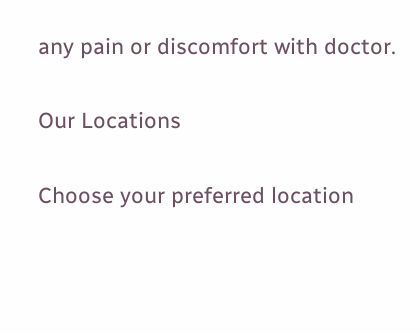any pain or discomfort with doctor.

Our Locations

Choose your preferred location